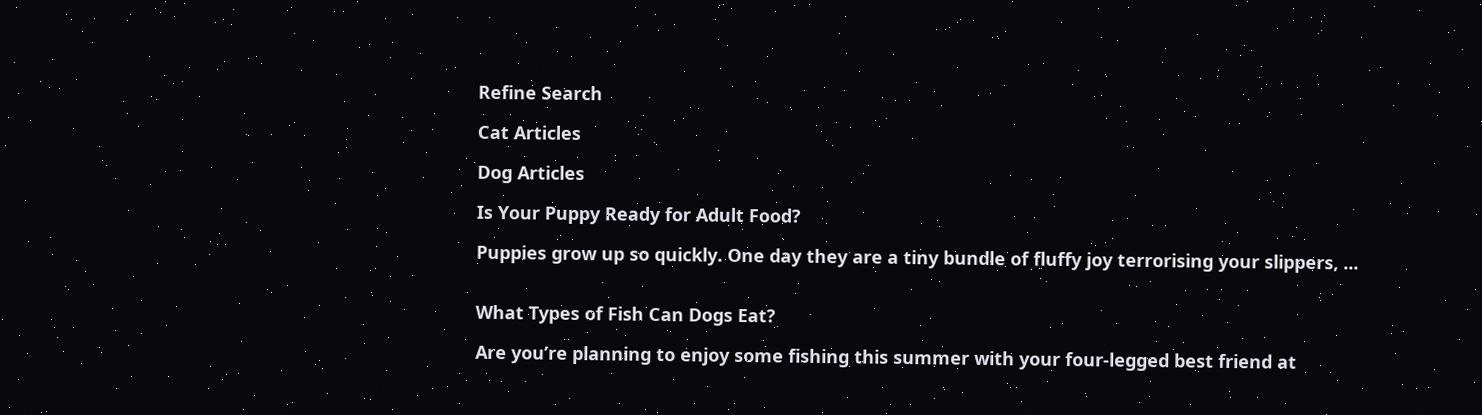Refine Search

Cat Articles

Dog Articles

Is Your Puppy Ready for Adult Food?

Puppies grow up so quickly. One day they are a tiny bundle of fluffy joy terrorising your slippers, ...


What Types of Fish Can Dogs Eat?

Are you’re planning to enjoy some fishing this summer with your four-legged best friend at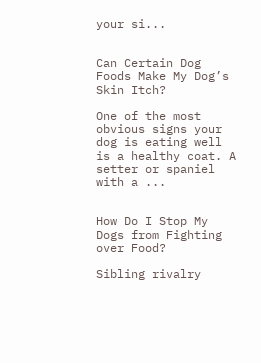your si...


Can Certain Dog Foods Make My Dog’s Skin Itch?

One of the most obvious signs your dog is eating well is a healthy coat. A setter or spaniel with a ...


How Do I Stop My Dogs from Fighting over Food?

Sibling rivalry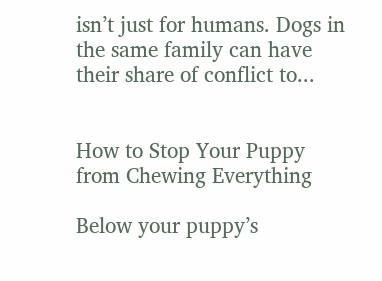isn’t just for humans. Dogs in the same family can have their share of conflict to...


How to Stop Your Puppy from Chewing Everything

Below your puppy’s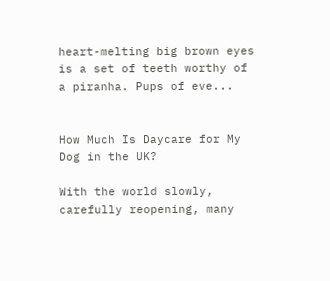heart-melting big brown eyes is a set of teeth worthy of a piranha. Pups of eve...


How Much Is Daycare for My Dog in the UK?

With the world slowly, carefully reopening, many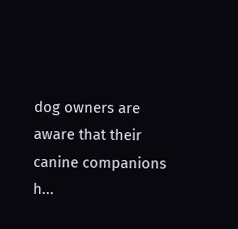dog owners are aware that their canine companions h...